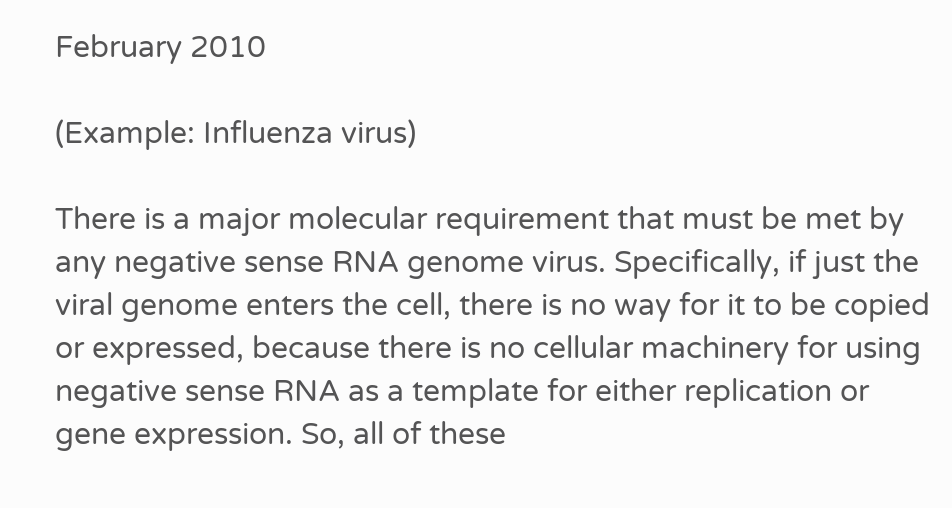February 2010

(Example: Influenza virus)

There is a major molecular requirement that must be met by any negative sense RNA genome virus. Specifically, if just the viral genome enters the cell, there is no way for it to be copied or expressed, because there is no cellular machinery for using negative sense RNA as a template for either replication or gene expression. So, all of these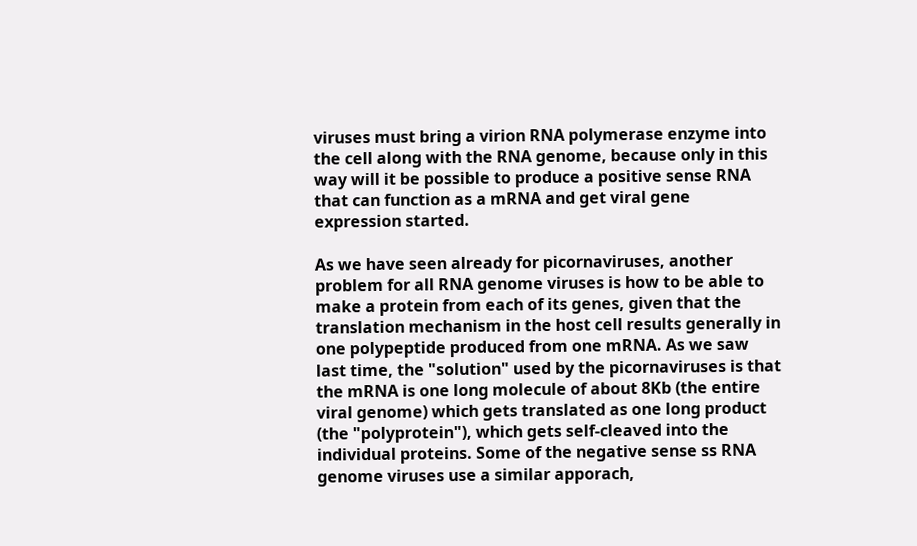viruses must bring a virion RNA polymerase enzyme into the cell along with the RNA genome, because only in this way will it be possible to produce a positive sense RNA that can function as a mRNA and get viral gene expression started.

As we have seen already for picornaviruses, another problem for all RNA genome viruses is how to be able to make a protein from each of its genes, given that the translation mechanism in the host cell results generally in one polypeptide produced from one mRNA. As we saw last time, the "solution" used by the picornaviruses is that the mRNA is one long molecule of about 8Kb (the entire viral genome) which gets translated as one long product (the "polyprotein"), which gets self-cleaved into the individual proteins. Some of the negative sense ss RNA genome viruses use a similar apporach,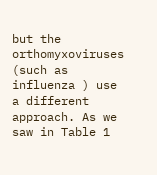but the orthomyxoviruses (such as influenza ) use a different approach. As we saw in Table 1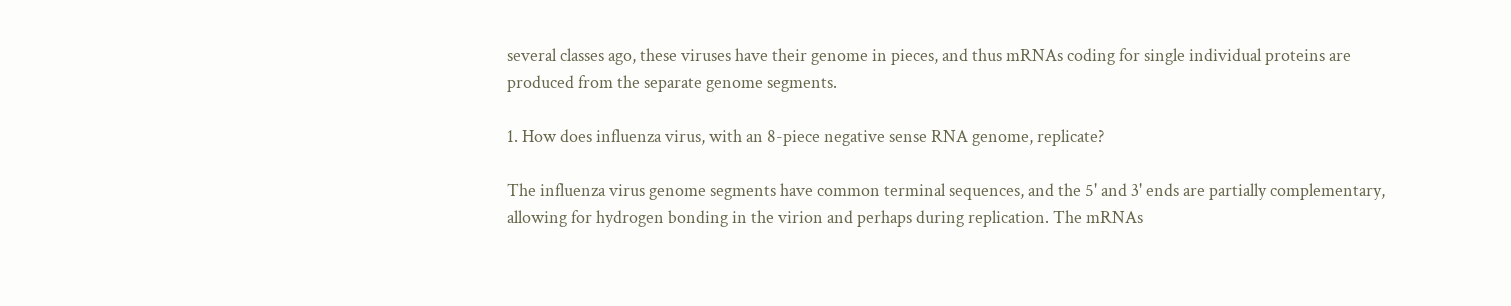several classes ago, these viruses have their genome in pieces, and thus mRNAs coding for single individual proteins are produced from the separate genome segments.

1. How does influenza virus, with an 8-piece negative sense RNA genome, replicate?

The influenza virus genome segments have common terminal sequences, and the 5' and 3' ends are partially complementary, allowing for hydrogen bonding in the virion and perhaps during replication. The mRNAs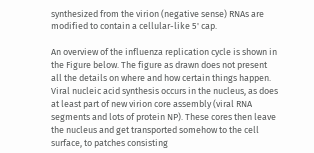synthesized from the virion (negative sense) RNAs are modified to contain a cellular-like 5' cap.

An overview of the influenza replication cycle is shown in the Figure below. The figure as drawn does not present all the details on where and how certain things happen. Viral nucleic acid synthesis occurs in the nucleus, as does at least part of new virion core assembly (viral RNA segments and lots of protein NP). These cores then leave the nucleus and get transported somehow to the cell surface, to patches consisting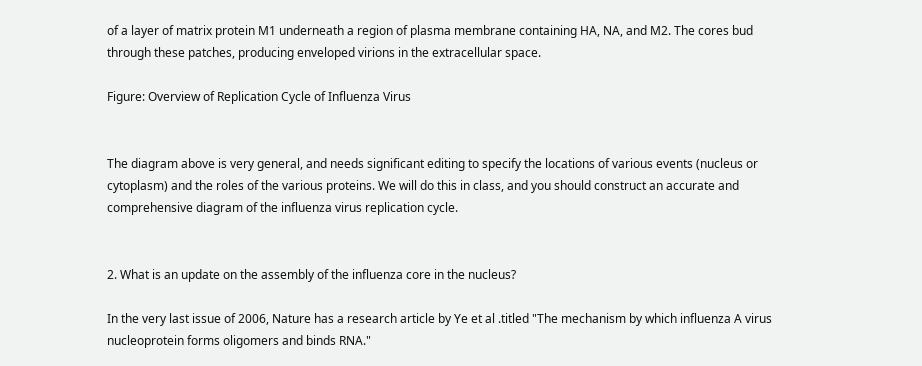of a layer of matrix protein M1 underneath a region of plasma membrane containing HA, NA, and M2. The cores bud through these patches, producing enveloped virions in the extracellular space.

Figure: Overview of Replication Cycle of Influenza Virus


The diagram above is very general, and needs significant editing to specify the locations of various events (nucleus or cytoplasm) and the roles of the various proteins. We will do this in class, and you should construct an accurate and comprehensive diagram of the influenza virus replication cycle.


2. What is an update on the assembly of the influenza core in the nucleus?

In the very last issue of 2006, Nature has a research article by Ye et al .titled "The mechanism by which influenza A virus nucleoprotein forms oligomers and binds RNA."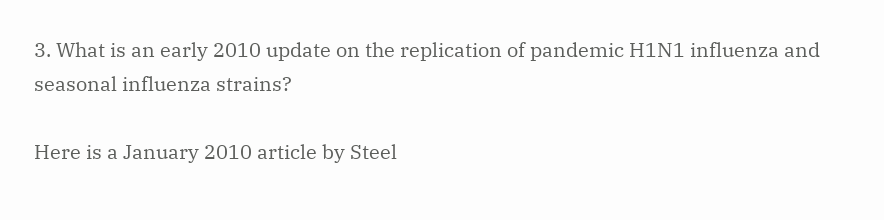3. What is an early 2010 update on the replication of pandemic H1N1 influenza and seasonal influenza strains?

Here is a January 2010 article by Steel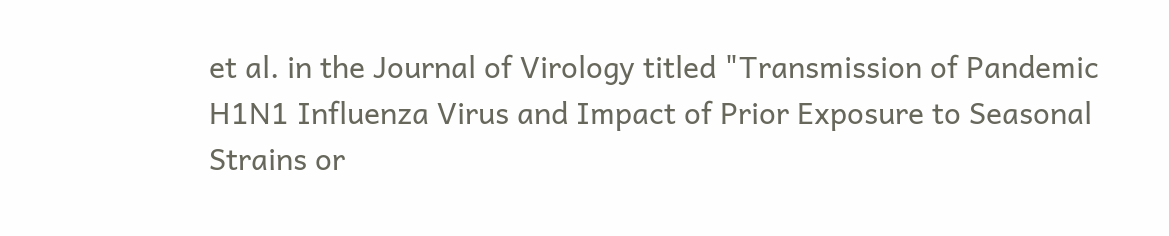et al. in the Journal of Virology titled "Transmission of Pandemic H1N1 Influenza Virus and Impact of Prior Exposure to Seasonal Strains or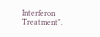Interferon Treatment".